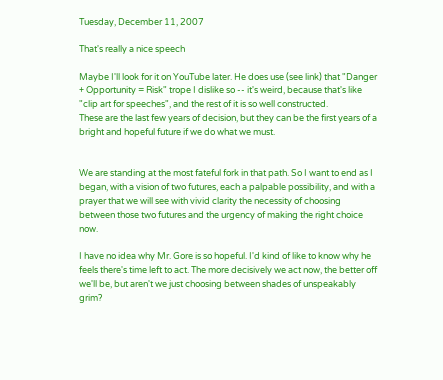Tuesday, December 11, 2007

That's really a nice speech

Maybe I'll look for it on YouTube later. He does use (see link) that "Danger + Opportunity = Risk" trope I dislike so -- it's weird, because that's like "clip art for speeches", and the rest of it is so well constructed.
These are the last few years of decision, but they can be the first years of a bright and hopeful future if we do what we must.


We are standing at the most fateful fork in that path. So I want to end as I began, with a vision of two futures, each a palpable possibility, and with a prayer that we will see with vivid clarity the necessity of choosing between those two futures and the urgency of making the right choice now.

I have no idea why Mr. Gore is so hopeful. I'd kind of like to know why he feels there's time left to act. The more decisively we act now, the better off we'll be, but aren't we just choosing between shades of unspeakably grim?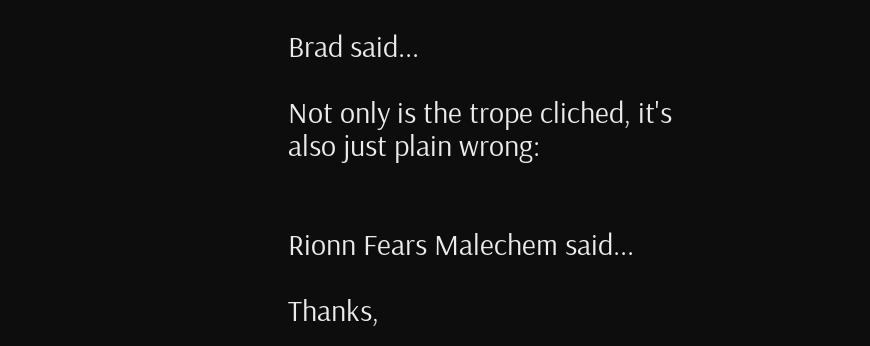Brad said...

Not only is the trope cliched, it's also just plain wrong:


Rionn Fears Malechem said...

Thanks,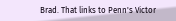Brad. That links to Penn's Victor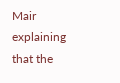Mair explaining that the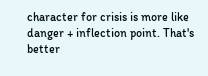character for crisis is more like danger + inflection point. That's better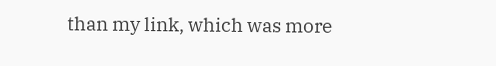than my link, which was more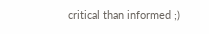critical than informed ;)